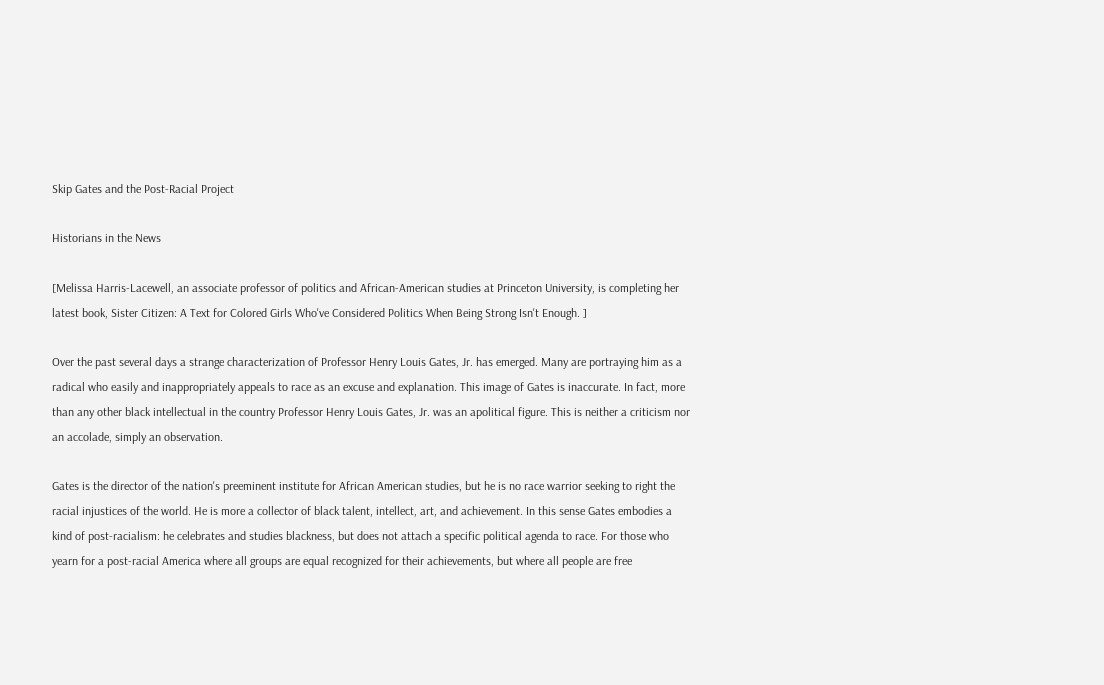Skip Gates and the Post-Racial Project

Historians in the News

[Melissa Harris-Lacewell, an associate professor of politics and African-American studies at Princeton University, is completing her latest book, Sister Citizen: A Text for Colored Girls Who've Considered Politics When Being Strong Isn't Enough. ]

Over the past several days a strange characterization of Professor Henry Louis Gates, Jr. has emerged. Many are portraying him as a radical who easily and inappropriately appeals to race as an excuse and explanation. This image of Gates is inaccurate. In fact, more than any other black intellectual in the country Professor Henry Louis Gates, Jr. was an apolitical figure. This is neither a criticism nor an accolade, simply an observation.

Gates is the director of the nation's preeminent institute for African American studies, but he is no race warrior seeking to right the racial injustices of the world. He is more a collector of black talent, intellect, art, and achievement. In this sense Gates embodies a kind of post-racialism: he celebrates and studies blackness, but does not attach a specific political agenda to race. For those who yearn for a post-racial America where all groups are equal recognized for their achievements, but where all people are free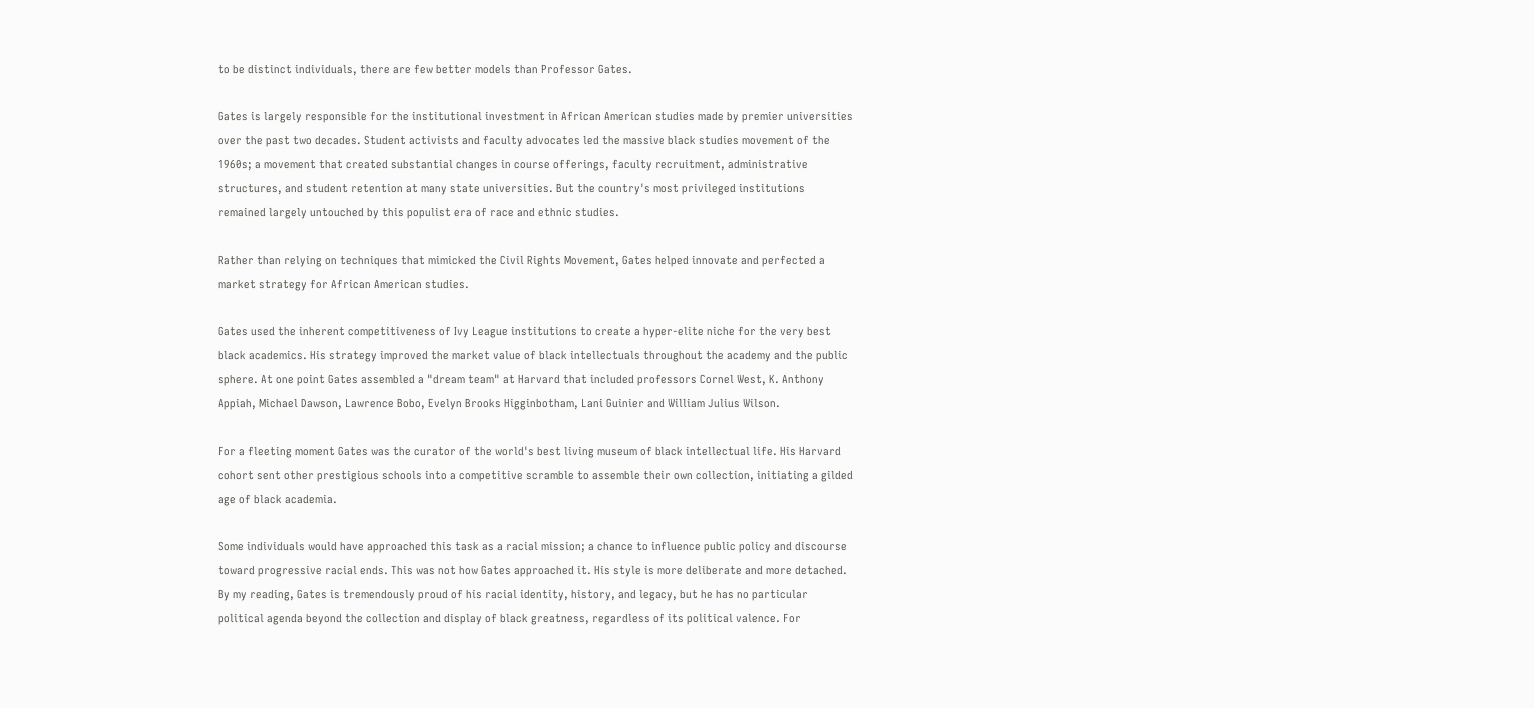to be distinct individuals, there are few better models than Professor Gates.

Gates is largely responsible for the institutional investment in African American studies made by premier universities over the past two decades. Student activists and faculty advocates led the massive black studies movement of the 1960s; a movement that created substantial changes in course offerings, faculty recruitment, administrative structures, and student retention at many state universities. But the country's most privileged institutions remained largely untouched by this populist era of race and ethnic studies.

Rather than relying on techniques that mimicked the Civil Rights Movement, Gates helped innovate and perfected a market strategy for African American studies.

Gates used the inherent competitiveness of Ivy League institutions to create a hyper-elite niche for the very best black academics. His strategy improved the market value of black intellectuals throughout the academy and the public sphere. At one point Gates assembled a "dream team" at Harvard that included professors Cornel West, K. Anthony Appiah, Michael Dawson, Lawrence Bobo, Evelyn Brooks Higginbotham, Lani Guinier and William Julius Wilson.

For a fleeting moment Gates was the curator of the world's best living museum of black intellectual life. His Harvard cohort sent other prestigious schools into a competitive scramble to assemble their own collection, initiating a gilded age of black academia.

Some individuals would have approached this task as a racial mission; a chance to influence public policy and discourse toward progressive racial ends. This was not how Gates approached it. His style is more deliberate and more detached. By my reading, Gates is tremendously proud of his racial identity, history, and legacy, but he has no particular political agenda beyond the collection and display of black greatness, regardless of its political valence. For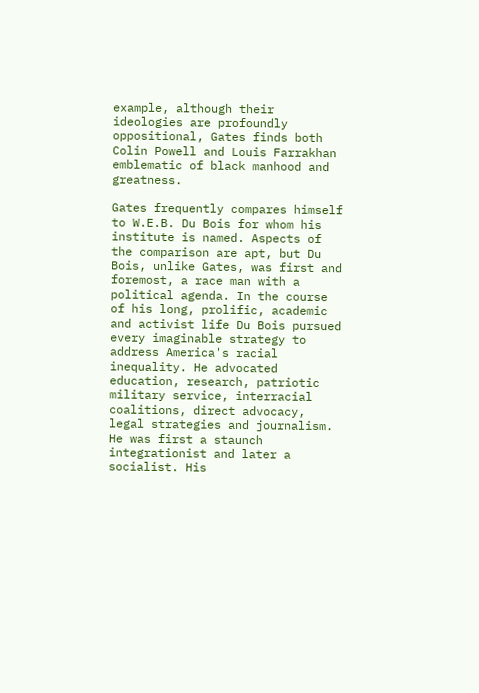example, although their ideologies are profoundly oppositional, Gates finds both Colin Powell and Louis Farrakhan emblematic of black manhood and greatness.

Gates frequently compares himself to W.E.B. Du Bois for whom his institute is named. Aspects of the comparison are apt, but Du Bois, unlike Gates, was first and foremost, a race man with a political agenda. In the course of his long, prolific, academic and activist life Du Bois pursued every imaginable strategy to address America's racial inequality. He advocated education, research, patriotic military service, interracial coalitions, direct advocacy, legal strategies and journalism. He was first a staunch integrationist and later a socialist. His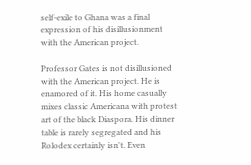self-exile to Ghana was a final expression of his disillusionment with the American project.

Professor Gates is not disillusioned with the American project. He is enamored of it. His home casually mixes classic Americana with protest art of the black Diaspora. His dinner table is rarely segregated and his Rolodex certainly isn't. Even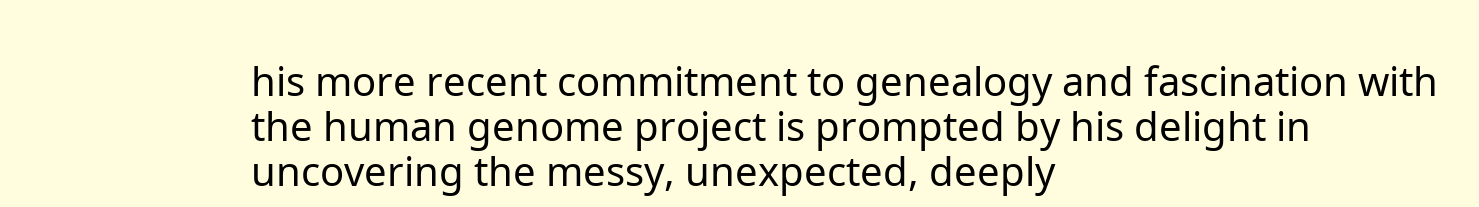his more recent commitment to genealogy and fascination with the human genome project is prompted by his delight in uncovering the messy, unexpected, deeply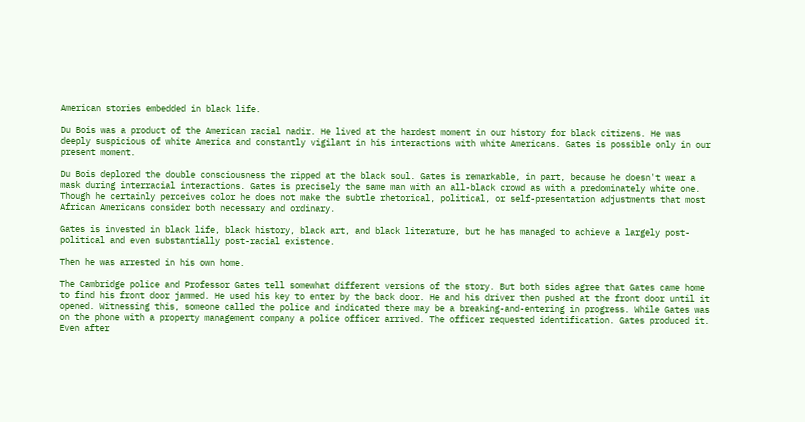American stories embedded in black life.

Du Bois was a product of the American racial nadir. He lived at the hardest moment in our history for black citizens. He was deeply suspicious of white America and constantly vigilant in his interactions with white Americans. Gates is possible only in our present moment.

Du Bois deplored the double consciousness the ripped at the black soul. Gates is remarkable, in part, because he doesn't wear a mask during interracial interactions. Gates is precisely the same man with an all-black crowd as with a predominately white one. Though he certainly perceives color he does not make the subtle rhetorical, political, or self-presentation adjustments that most African Americans consider both necessary and ordinary.

Gates is invested in black life, black history, black art, and black literature, but he has managed to achieve a largely post-political and even substantially post-racial existence.

Then he was arrested in his own home.

The Cambridge police and Professor Gates tell somewhat different versions of the story. But both sides agree that Gates came home to find his front door jammed. He used his key to enter by the back door. He and his driver then pushed at the front door until it opened. Witnessing this, someone called the police and indicated there may be a breaking-and-entering in progress. While Gates was on the phone with a property management company a police officer arrived. The officer requested identification. Gates produced it. Even after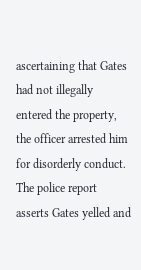ascertaining that Gates had not illegally entered the property, the officer arrested him for disorderly conduct. The police report asserts Gates yelled and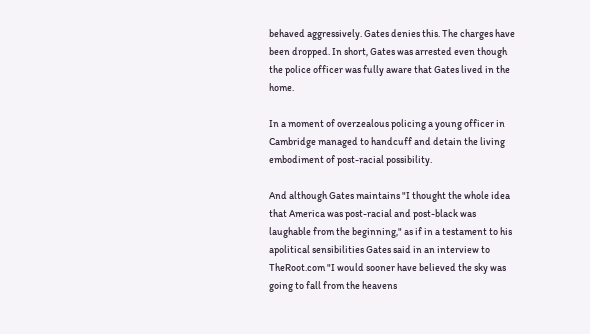behaved aggressively. Gates denies this. The charges have been dropped. In short, Gates was arrested even though the police officer was fully aware that Gates lived in the home.

In a moment of overzealous policing a young officer in Cambridge managed to handcuff and detain the living embodiment of post-racial possibility.

And although Gates maintains "I thought the whole idea that America was post-racial and post-black was laughable from the beginning," as if in a testament to his apolitical sensibilities Gates said in an interview to TheRoot.com "I would sooner have believed the sky was going to fall from the heavens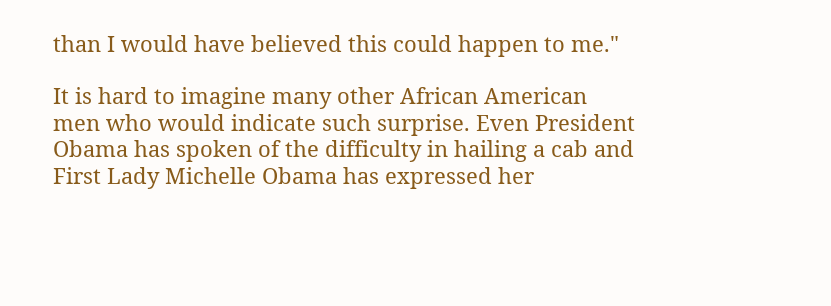than I would have believed this could happen to me."

It is hard to imagine many other African American men who would indicate such surprise. Even President Obama has spoken of the difficulty in hailing a cab and First Lady Michelle Obama has expressed her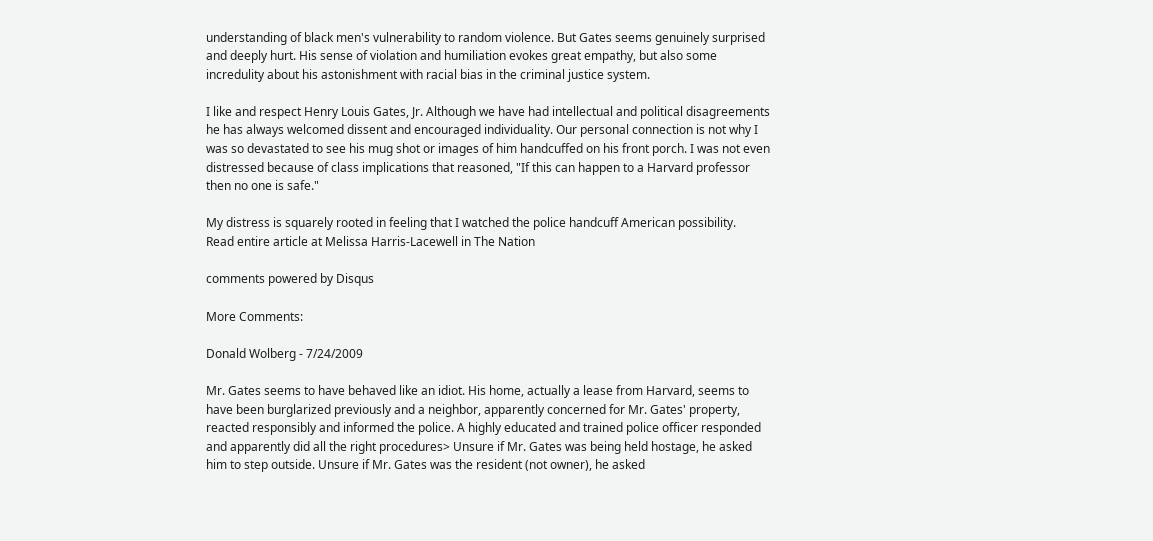understanding of black men's vulnerability to random violence. But Gates seems genuinely surprised and deeply hurt. His sense of violation and humiliation evokes great empathy, but also some incredulity about his astonishment with racial bias in the criminal justice system.

I like and respect Henry Louis Gates, Jr. Although we have had intellectual and political disagreements he has always welcomed dissent and encouraged individuality. Our personal connection is not why I was so devastated to see his mug shot or images of him handcuffed on his front porch. I was not even distressed because of class implications that reasoned, "If this can happen to a Harvard professor then no one is safe."

My distress is squarely rooted in feeling that I watched the police handcuff American possibility.
Read entire article at Melissa Harris-Lacewell in The Nation

comments powered by Disqus

More Comments:

Donald Wolberg - 7/24/2009

Mr. Gates seems to have behaved like an idiot. His home, actually a lease from Harvard, seems to have been burglarized previously and a neighbor, apparently concerned for Mr. Gates' property, reacted responsibly and informed the police. A highly educated and trained police officer responded and apparently did all the right procedures> Unsure if Mr. Gates was being held hostage, he asked him to step outside. Unsure if Mr. Gates was the resident (not owner), he asked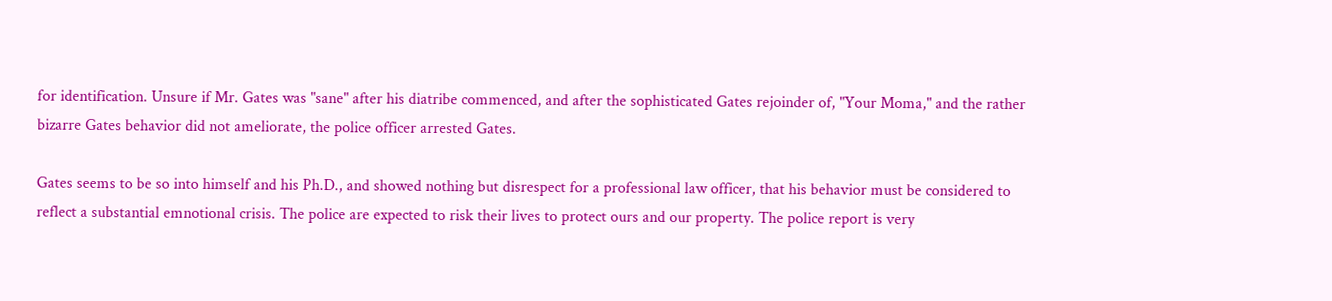for identification. Unsure if Mr. Gates was "sane" after his diatribe commenced, and after the sophisticated Gates rejoinder of, "Your Moma," and the rather bizarre Gates behavior did not ameliorate, the police officer arrested Gates.

Gates seems to be so into himself and his Ph.D., and showed nothing but disrespect for a professional law officer, that his behavior must be considered to reflect a substantial emnotional crisis. The police are expected to risk their lives to protect ours and our property. The police report is very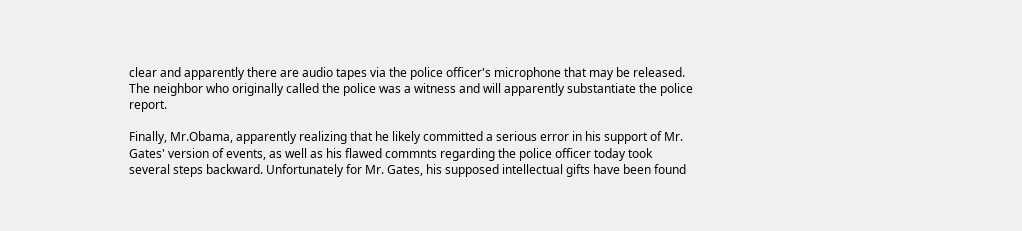clear and apparently there are audio tapes via the police officer's microphone that may be released. The neighbor who originally called the police was a witness and will apparently substantiate the police report.

Finally, Mr.Obama, apparently realizing that he likely committed a serious error in his support of Mr. Gates' version of events, as well as his flawed commnts regarding the police officer today took several steps backward. Unfortunately for Mr. Gates, his supposed intellectual gifts have been found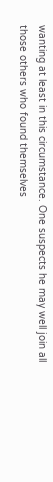wanting at least in this circumstance. One suspects he may well join all those others who found themselves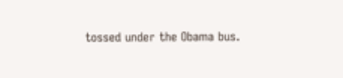tossed under the Obama bus.